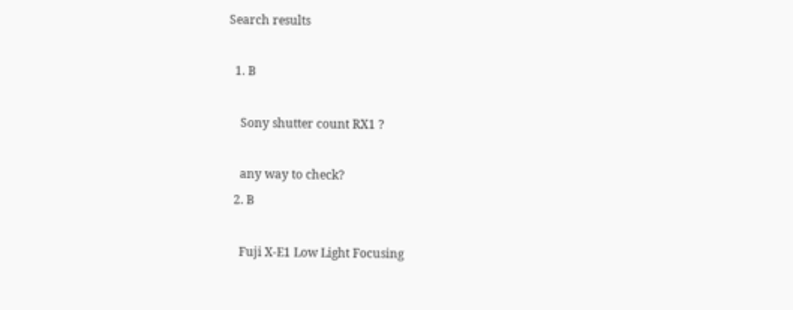Search results

  1. B

    Sony shutter count RX1 ?

    any way to check?
  2. B

    Fuji X-E1 Low Light Focusing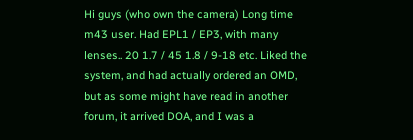Hi guys (who own the camera) Long time m43 user. Had EPL1 / EP3, with many lenses.. 20 1.7 / 45 1.8 / 9-18 etc. Liked the system, and had actually ordered an OMD, but as some might have read in another forum, it arrived DOA, and I was a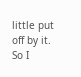little put off by it. So I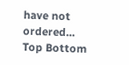have not ordered...
Top Bottom